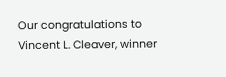Our congratulations to Vincent L. Cleaver, winner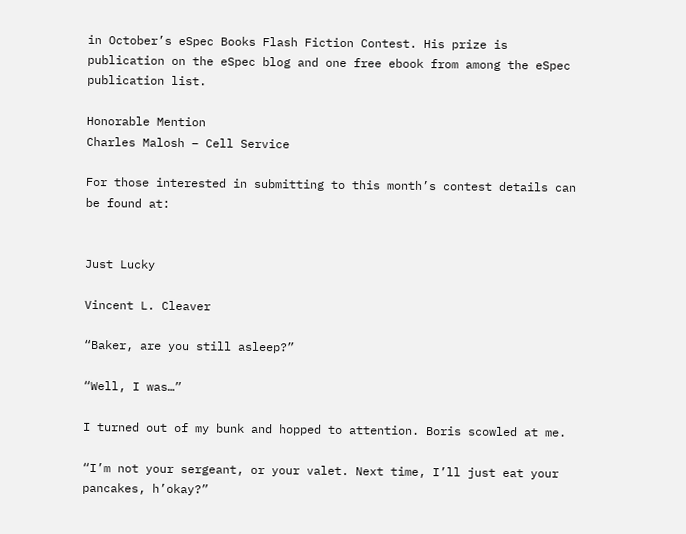in October’s eSpec Books Flash Fiction Contest. His prize is publication on the eSpec blog and one free ebook from among the eSpec publication list.

Honorable Mention
Charles Malosh – Cell Service

For those interested in submitting to this month’s contest details can be found at:


Just Lucky

Vincent L. Cleaver

“Baker, are you still asleep?”

“Well, I was…”

I turned out of my bunk and hopped to attention. Boris scowled at me.

“I’m not your sergeant, or your valet. Next time, I’ll just eat your pancakes, h’okay?”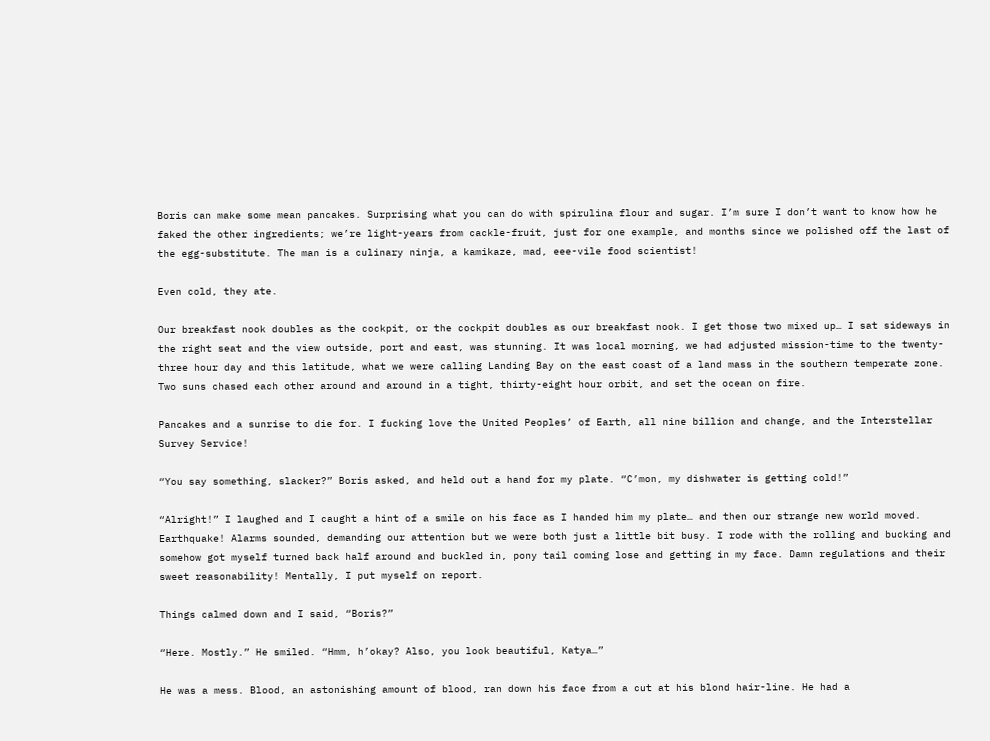Boris can make some mean pancakes. Surprising what you can do with spirulina flour and sugar. I’m sure I don’t want to know how he faked the other ingredients; we’re light-years from cackle-fruit, just for one example, and months since we polished off the last of the egg-substitute. The man is a culinary ninja, a kamikaze, mad, eee-vile food scientist!

Even cold, they ate.

Our breakfast nook doubles as the cockpit, or the cockpit doubles as our breakfast nook. I get those two mixed up… I sat sideways in the right seat and the view outside, port and east, was stunning. It was local morning, we had adjusted mission-time to the twenty-three hour day and this latitude, what we were calling Landing Bay on the east coast of a land mass in the southern temperate zone. Two suns chased each other around and around in a tight, thirty-eight hour orbit, and set the ocean on fire.

Pancakes and a sunrise to die for. I fucking love the United Peoples’ of Earth, all nine billion and change, and the Interstellar Survey Service!

“You say something, slacker?” Boris asked, and held out a hand for my plate. “C’mon, my dishwater is getting cold!”

“Alright!” I laughed and I caught a hint of a smile on his face as I handed him my plate… and then our strange new world moved. Earthquake! Alarms sounded, demanding our attention but we were both just a little bit busy. I rode with the rolling and bucking and somehow got myself turned back half around and buckled in, pony tail coming lose and getting in my face. Damn regulations and their sweet reasonability! Mentally, I put myself on report.

Things calmed down and I said, “Boris?”

“Here. Mostly.” He smiled. “Hmm, h’okay? Also, you look beautiful, Katya…”

He was a mess. Blood, an astonishing amount of blood, ran down his face from a cut at his blond hair-line. He had a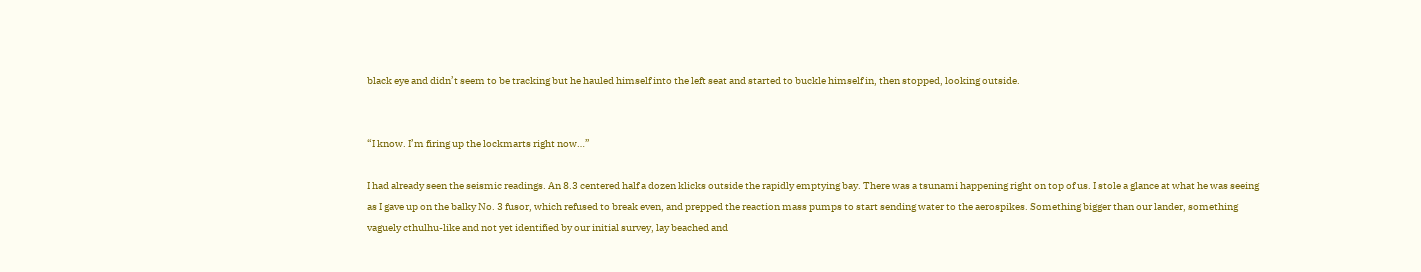black eye and didn’t seem to be tracking but he hauled himself into the left seat and started to buckle himself in, then stopped, looking outside.


“I know. I’m firing up the lockmarts right now…”

I had already seen the seismic readings. An 8.3 centered half a dozen klicks outside the rapidly emptying bay. There was a tsunami happening right on top of us. I stole a glance at what he was seeing as I gave up on the balky No. 3 fusor, which refused to break even, and prepped the reaction mass pumps to start sending water to the aerospikes. Something bigger than our lander, something vaguely cthulhu-like and not yet identified by our initial survey, lay beached and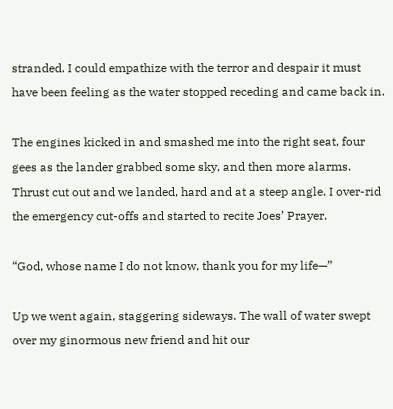stranded. I could empathize with the terror and despair it must have been feeling as the water stopped receding and came back in.

The engines kicked in and smashed me into the right seat, four gees as the lander grabbed some sky, and then more alarms. Thrust cut out and we landed, hard and at a steep angle. I over-rid the emergency cut-offs and started to recite Joes’ Prayer.

“God, whose name I do not know, thank you for my life—”

Up we went again, staggering sideways. The wall of water swept over my ginormous new friend and hit our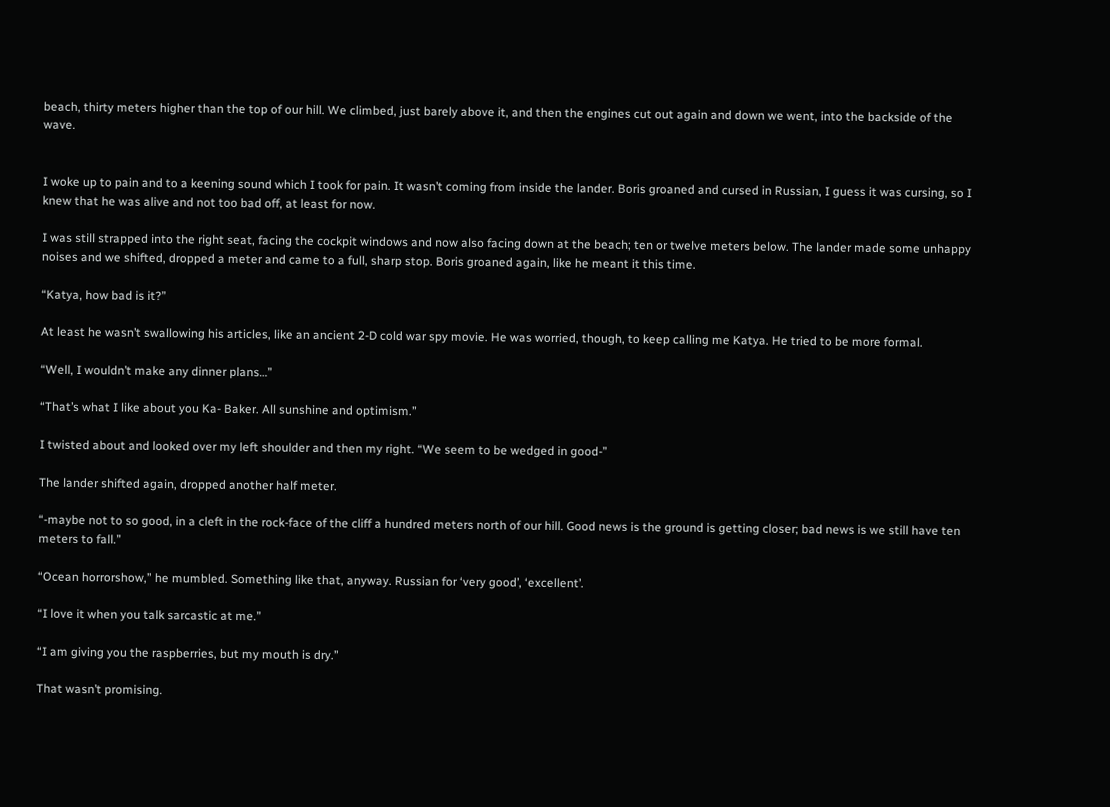beach, thirty meters higher than the top of our hill. We climbed, just barely above it, and then the engines cut out again and down we went, into the backside of the wave.


I woke up to pain and to a keening sound which I took for pain. It wasn’t coming from inside the lander. Boris groaned and cursed in Russian, I guess it was cursing, so I knew that he was alive and not too bad off, at least for now.

I was still strapped into the right seat, facing the cockpit windows and now also facing down at the beach; ten or twelve meters below. The lander made some unhappy noises and we shifted, dropped a meter and came to a full, sharp stop. Boris groaned again, like he meant it this time.

“Katya, how bad is it?”

At least he wasn’t swallowing his articles, like an ancient 2-D cold war spy movie. He was worried, though, to keep calling me Katya. He tried to be more formal.

“Well, I wouldn’t make any dinner plans…”

“That’s what I like about you Ka- Baker. All sunshine and optimism.”

I twisted about and looked over my left shoulder and then my right. “We seem to be wedged in good-”

The lander shifted again, dropped another half meter.

“-maybe not to so good, in a cleft in the rock-face of the cliff a hundred meters north of our hill. Good news is the ground is getting closer; bad news is we still have ten meters to fall.”

“Ocean horrorshow,” he mumbled. Something like that, anyway. Russian for ‘very good’, ‘excellent’.

“I love it when you talk sarcastic at me.”

“I am giving you the raspberries, but my mouth is dry.”

That wasn’t promising.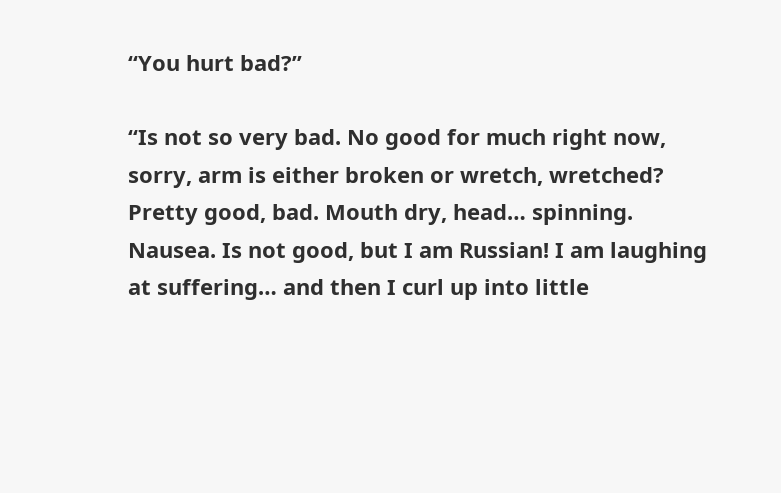“You hurt bad?”

“Is not so very bad. No good for much right now, sorry, arm is either broken or wretch, wretched? Pretty good, bad. Mouth dry, head… spinning. Nausea. Is not good, but I am Russian! I am laughing at suffering… and then I curl up into little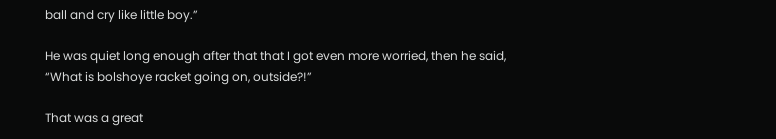ball and cry like little boy.”

He was quiet long enough after that that I got even more worried, then he said, “What is bolshoye racket going on, outside?!”

That was a great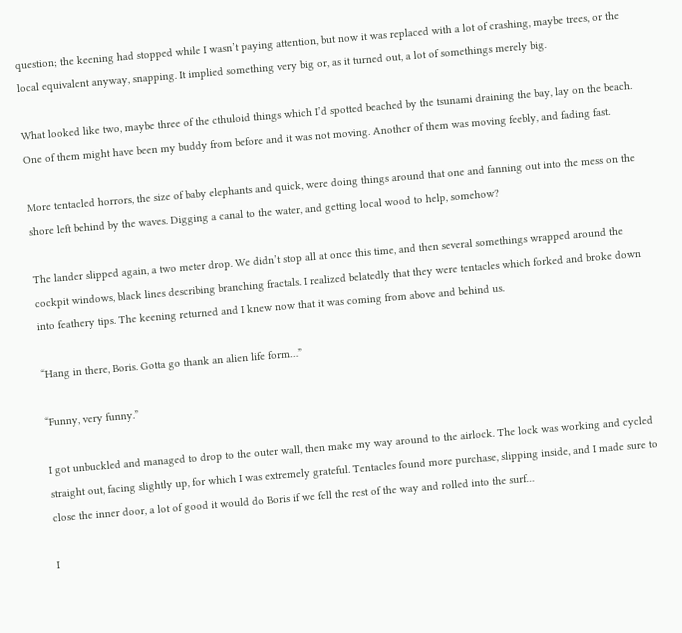question; the keening had stopped while I wasn’t paying attention, but now it was replaced with a lot of crashing, maybe trees, or the local equivalent anyway, snapping. It implied something very big or, as it turned out, a lot of somethings merely big.

What looked like two, maybe three of the cthuloid things which I’d spotted beached by the tsunami draining the bay, lay on the beach. One of them might have been my buddy from before and it was not moving. Another of them was moving feebly, and fading fast.

More tentacled horrors, the size of baby elephants and quick, were doing things around that one and fanning out into the mess on the shore left behind by the waves. Digging a canal to the water, and getting local wood to help, somehow?

The lander slipped again, a two meter drop. We didn’t stop all at once this time, and then several somethings wrapped around the cockpit windows, black lines describing branching fractals. I realized belatedly that they were tentacles which forked and broke down into feathery tips. The keening returned and I knew now that it was coming from above and behind us.

“Hang in there, Boris. Gotta go thank an alien life form…”

“Funny, very funny.”

I got unbuckled and managed to drop to the outer wall, then make my way around to the airlock. The lock was working and cycled straight out, facing slightly up, for which I was extremely grateful. Tentacles found more purchase, slipping inside, and I made sure to close the inner door, a lot of good it would do Boris if we fell the rest of the way and rolled into the surf…

I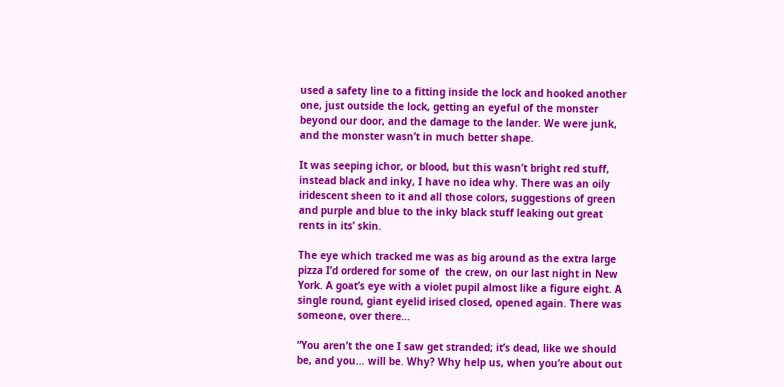used a safety line to a fitting inside the lock and hooked another one, just outside the lock, getting an eyeful of the monster beyond our door, and the damage to the lander. We were junk, and the monster wasn’t in much better shape.

It was seeping ichor, or blood, but this wasn’t bright red stuff, instead black and inky, I have no idea why. There was an oily iridescent sheen to it and all those colors, suggestions of green and purple and blue to the inky black stuff leaking out great rents in its’ skin.

The eye which tracked me was as big around as the extra large pizza I’d ordered for some of  the crew, on our last night in New York. A goat’s eye with a violet pupil almost like a figure eight. A single round, giant eyelid irised closed, opened again. There was someone, over there…

“You aren’t the one I saw get stranded; it’s dead, like we should be, and you… will be. Why? Why help us, when you’re about out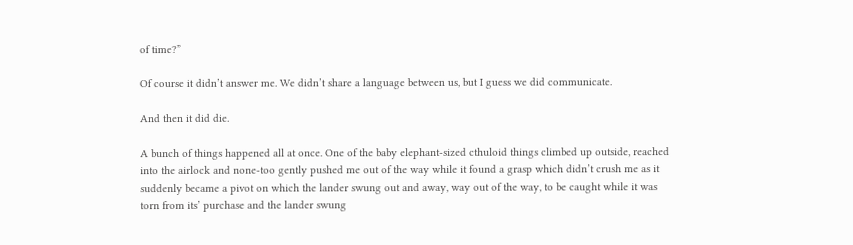of time?”

Of course it didn’t answer me. We didn’t share a language between us, but I guess we did communicate.

And then it did die.

A bunch of things happened all at once. One of the baby elephant-sized cthuloid things climbed up outside, reached into the airlock and none-too gently pushed me out of the way while it found a grasp which didn’t crush me as it suddenly became a pivot on which the lander swung out and away, way out of the way, to be caught while it was torn from its’ purchase and the lander swung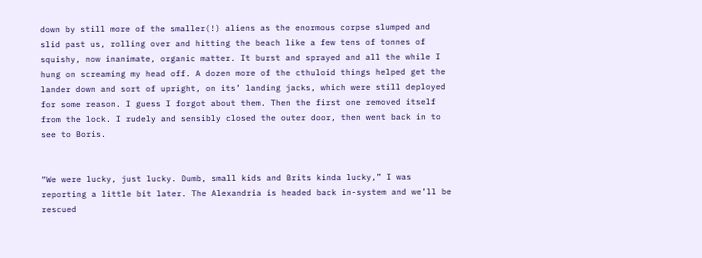down by still more of the smaller(!) aliens as the enormous corpse slumped and slid past us, rolling over and hitting the beach like a few tens of tonnes of squishy, now inanimate, organic matter. It burst and sprayed and all the while I hung on screaming my head off. A dozen more of the cthuloid things helped get the lander down and sort of upright, on its’ landing jacks, which were still deployed for some reason. I guess I forgot about them. Then the first one removed itself from the lock. I rudely and sensibly closed the outer door, then went back in to see to Boris.


“We were lucky, just lucky. Dumb, small kids and Brits kinda lucky,” I was reporting a little bit later. The Alexandria is headed back in-system and we’ll be rescued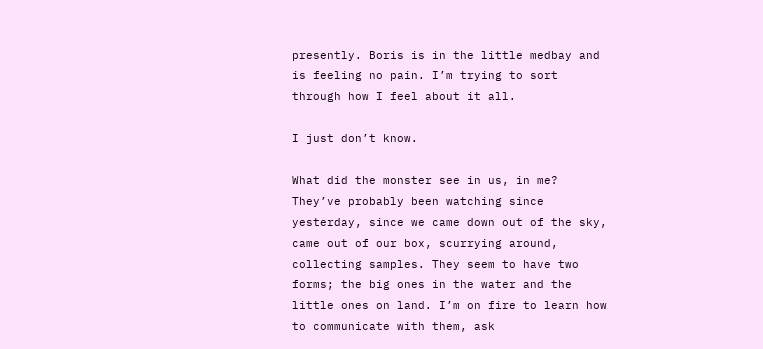presently. Boris is in the little medbay and is feeling no pain. I’m trying to sort through how I feel about it all.

I just don’t know.

What did the monster see in us, in me? They’ve probably been watching since yesterday, since we came down out of the sky, came out of our box, scurrying around, collecting samples. They seem to have two forms; the big ones in the water and the little ones on land. I’m on fire to learn how to communicate with them, ask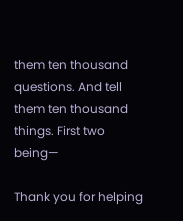them ten thousand questions. And tell them ten thousand things. First two being—

Thank you for helping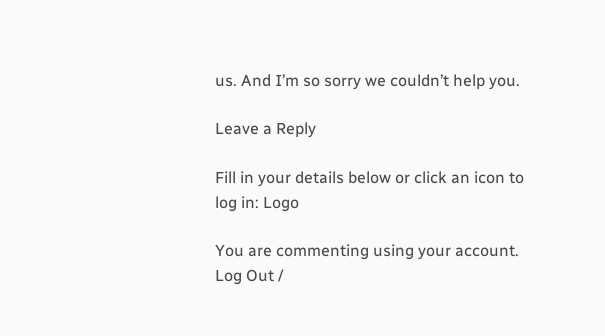us. And I’m so sorry we couldn’t help you.

Leave a Reply

Fill in your details below or click an icon to log in: Logo

You are commenting using your account. Log Out /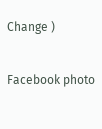Change )

Facebook photo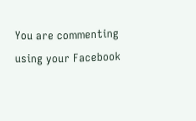You are commenting using your Facebook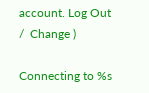account. Log Out /  Change )

Connecting to %s